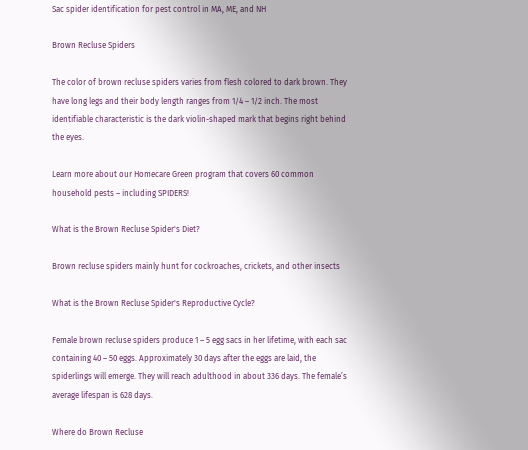Sac spider identification for pest control in MA, ME, and NH

Brown Recluse Spiders

The color of brown recluse spiders varies from flesh colored to dark brown. They have long legs and their body length ranges from 1/4 – 1/2 inch. The most identifiable characteristic is the dark violin-shaped mark that begins right behind the eyes.

Learn more about our Homecare Green program that covers 60 common household pests – including SPIDERS!

What is the Brown Recluse Spider's Diet?

Brown recluse spiders mainly hunt for cockroaches, crickets, and other insects

What is the Brown Recluse Spider's Reproductive Cycle?

Female brown recluse spiders produce 1 – 5 egg sacs in her lifetime, with each sac containing 40 – 50 eggs. Approximately 30 days after the eggs are laid, the spiderlings will emerge. They will reach adulthood in about 336 days. The female’s average lifespan is 628 days.

Where do Brown Recluse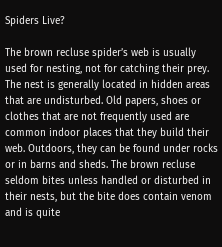Spiders Live?

The brown recluse spider’s web is usually used for nesting, not for catching their prey. The nest is generally located in hidden areas that are undisturbed. Old papers, shoes or clothes that are not frequently used are common indoor places that they build their web. Outdoors, they can be found under rocks or in barns and sheds. The brown recluse seldom bites unless handled or disturbed in their nests, but the bite does contain venom and is quite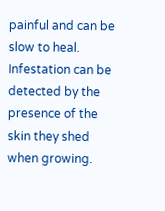painful and can be slow to heal. Infestation can be detected by the presence of the skin they shed when growing.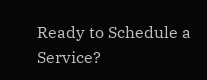Ready to Schedule a Service?